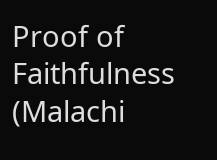Proof of Faithfulness (Malachi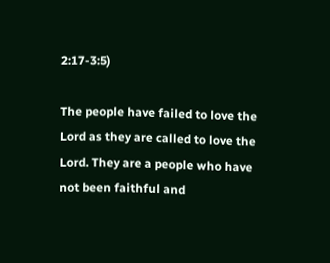2:17-3:5)

The people have failed to love the Lord as they are called to love the Lord. They are a people who have not been faithful and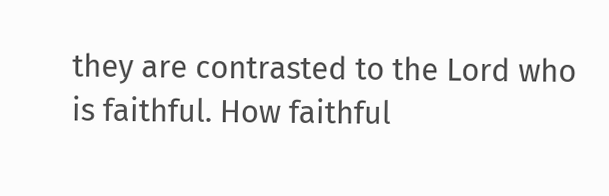they are contrasted to the Lord who is faithful. How faithful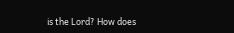is the Lord? How does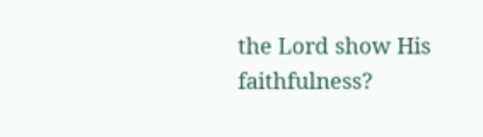the Lord show His faithfulness?